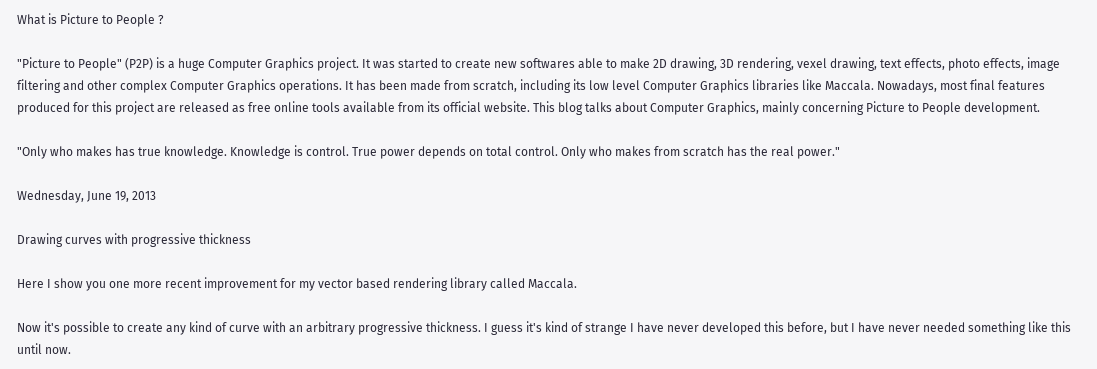What is Picture to People ?

"Picture to People" (P2P) is a huge Computer Graphics project. It was started to create new softwares able to make 2D drawing, 3D rendering, vexel drawing, text effects, photo effects, image filtering and other complex Computer Graphics operations. It has been made from scratch, including its low level Computer Graphics libraries like Maccala. Nowadays, most final features produced for this project are released as free online tools available from its official website. This blog talks about Computer Graphics, mainly concerning Picture to People development.

"Only who makes has true knowledge. Knowledge is control. True power depends on total control. Only who makes from scratch has the real power."

Wednesday, June 19, 2013

Drawing curves with progressive thickness

Here I show you one more recent improvement for my vector based rendering library called Maccala.

Now it's possible to create any kind of curve with an arbitrary progressive thickness. I guess it's kind of strange I have never developed this before, but I have never needed something like this until now.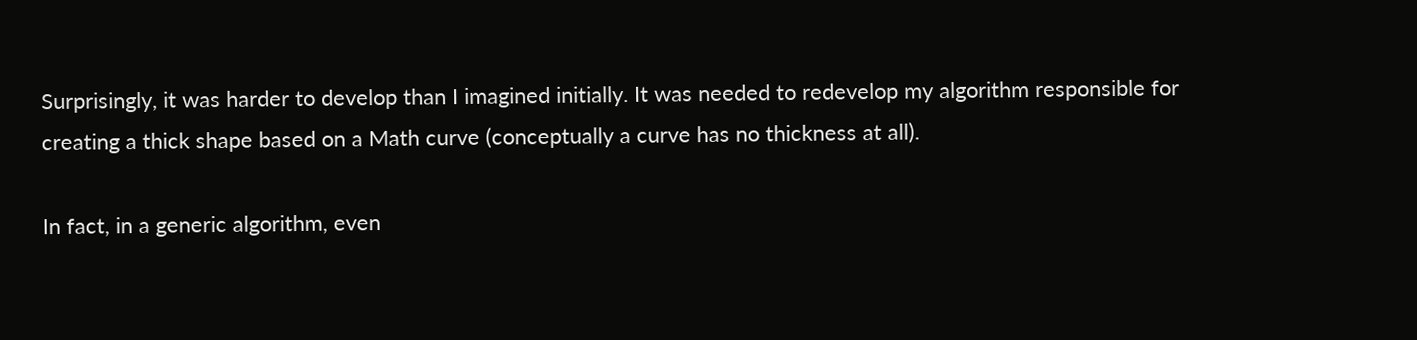Surprisingly, it was harder to develop than I imagined initially. It was needed to redevelop my algorithm responsible for creating a thick shape based on a Math curve (conceptually a curve has no thickness at all).

In fact, in a generic algorithm, even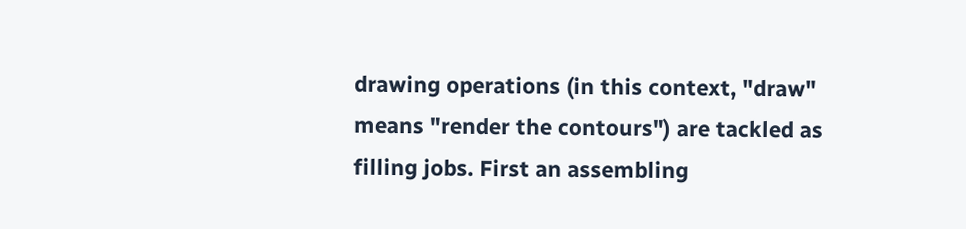drawing operations (in this context, "draw" means "render the contours") are tackled as filling jobs. First an assembling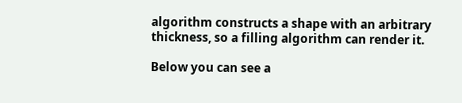algorithm constructs a shape with an arbitrary thickness, so a filling algorithm can render it.

Below you can see a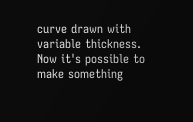curve drawn with variable thickness. Now it's possible to make something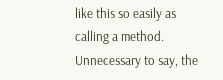like this so easily as calling a method. Unnecessary to say, the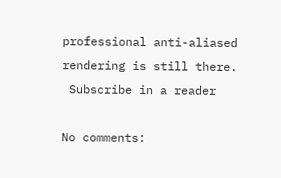professional anti-aliased rendering is still there.
 Subscribe in a reader

No comments: